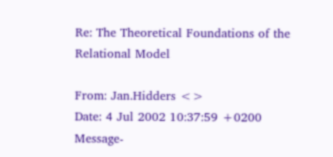Re: The Theoretical Foundations of the Relational Model

From: Jan.Hidders <>
Date: 4 Jul 2002 10:37:59 +0200
Message-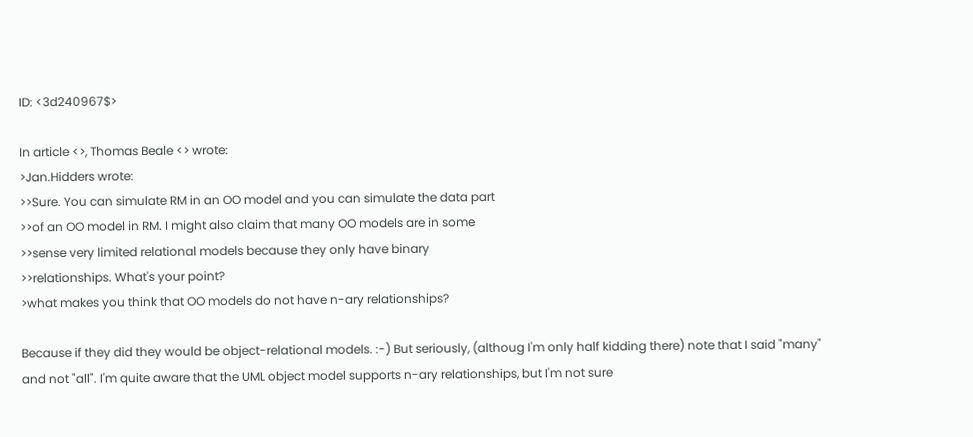ID: <3d240967$>

In article <>, Thomas Beale <> wrote:
>Jan.Hidders wrote:
>>Sure. You can simulate RM in an OO model and you can simulate the data part
>>of an OO model in RM. I might also claim that many OO models are in some
>>sense very limited relational models because they only have binary
>>relationships. What's your point?
>what makes you think that OO models do not have n-ary relationships?

Because if they did they would be object-relational models. :-) But seriously, (althoug I'm only half kidding there) note that I said "many" and not "all". I'm quite aware that the UML object model supports n-ary relationships, but I'm not sure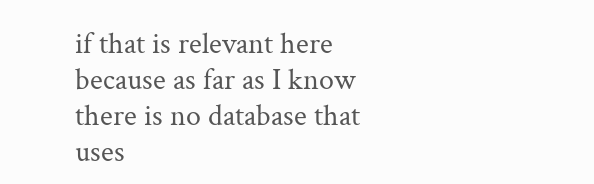if that is relevant here because as far as I know there is no database that uses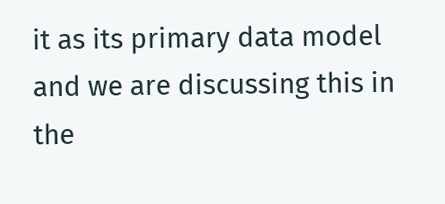it as its primary data model and we are discussing this in the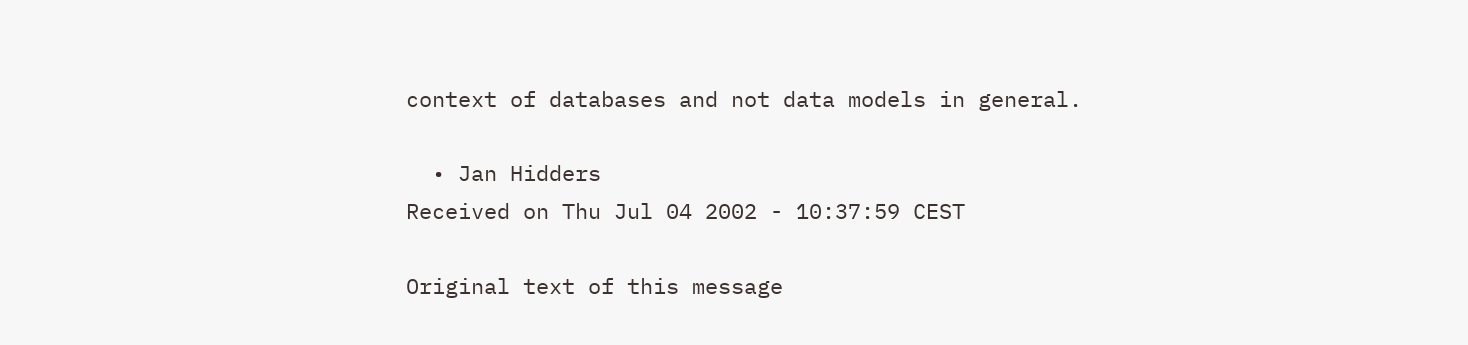context of databases and not data models in general.

  • Jan Hidders
Received on Thu Jul 04 2002 - 10:37:59 CEST

Original text of this message